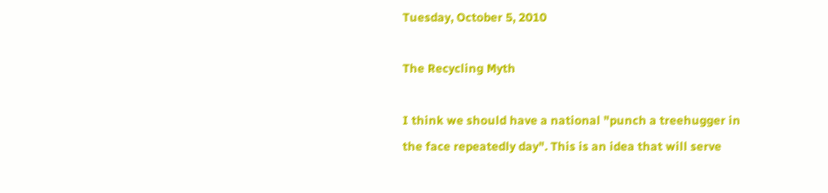Tuesday, October 5, 2010

The Recycling Myth

I think we should have a national "punch a treehugger in the face repeatedly day". This is an idea that will serve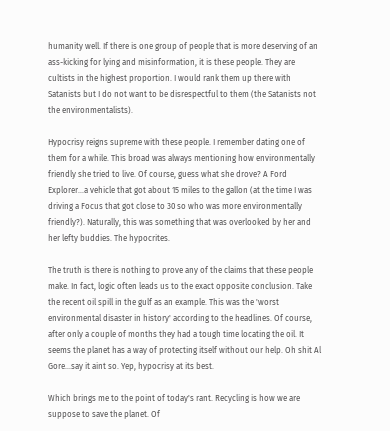humanity well. If there is one group of people that is more deserving of an ass-kicking for lying and misinformation, it is these people. They are cultists in the highest proportion. I would rank them up there with Satanists but I do not want to be disrespectful to them (the Satanists not the environmentalists).

Hypocrisy reigns supreme with these people. I remember dating one of them for a while. This broad was always mentioning how environmentally friendly she tried to live. Of course, guess what she drove? A Ford Explorer...a vehicle that got about 15 miles to the gallon (at the time I was driving a Focus that got close to 30 so who was more environmentally friendly?). Naturally, this was something that was overlooked by her and her lefty buddies. The hypocrites.

The truth is there is nothing to prove any of the claims that these people make. In fact, logic often leads us to the exact opposite conclusion. Take the recent oil spill in the gulf as an example. This was the 'worst environmental disaster in history' according to the headlines. Of course, after only a couple of months they had a tough time locating the oil. It seems the planet has a way of protecting itself without our help. Oh shit Al Gore...say it aint so. Yep, hypocrisy at its best.

Which brings me to the point of today's rant. Recycling is how we are suppose to save the planet. Of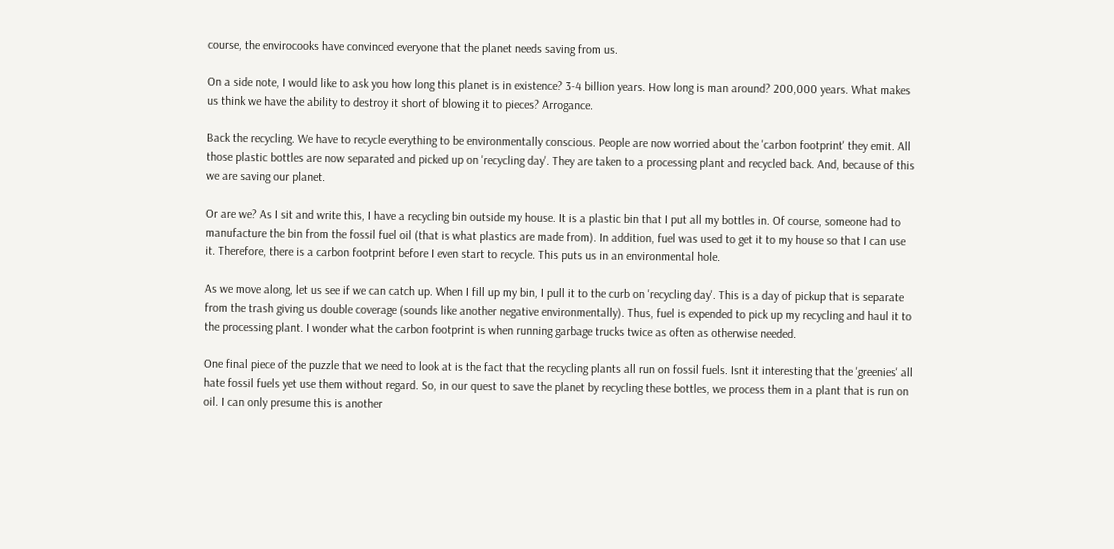course, the envirocooks have convinced everyone that the planet needs saving from us.

On a side note, I would like to ask you how long this planet is in existence? 3-4 billion years. How long is man around? 200,000 years. What makes us think we have the ability to destroy it short of blowing it to pieces? Arrogance.

Back the recycling. We have to recycle everything to be environmentally conscious. People are now worried about the 'carbon footprint' they emit. All those plastic bottles are now separated and picked up on 'recycling day'. They are taken to a processing plant and recycled back. And, because of this we are saving our planet.

Or are we? As I sit and write this, I have a recycling bin outside my house. It is a plastic bin that I put all my bottles in. Of course, someone had to manufacture the bin from the fossil fuel oil (that is what plastics are made from). In addition, fuel was used to get it to my house so that I can use it. Therefore, there is a carbon footprint before I even start to recycle. This puts us in an environmental hole.

As we move along, let us see if we can catch up. When I fill up my bin, I pull it to the curb on 'recycling day'. This is a day of pickup that is separate from the trash giving us double coverage (sounds like another negative environmentally). Thus, fuel is expended to pick up my recycling and haul it to the processing plant. I wonder what the carbon footprint is when running garbage trucks twice as often as otherwise needed.

One final piece of the puzzle that we need to look at is the fact that the recycling plants all run on fossil fuels. Isnt it interesting that the 'greenies' all hate fossil fuels yet use them without regard. So, in our quest to save the planet by recycling these bottles, we process them in a plant that is run on oil. I can only presume this is another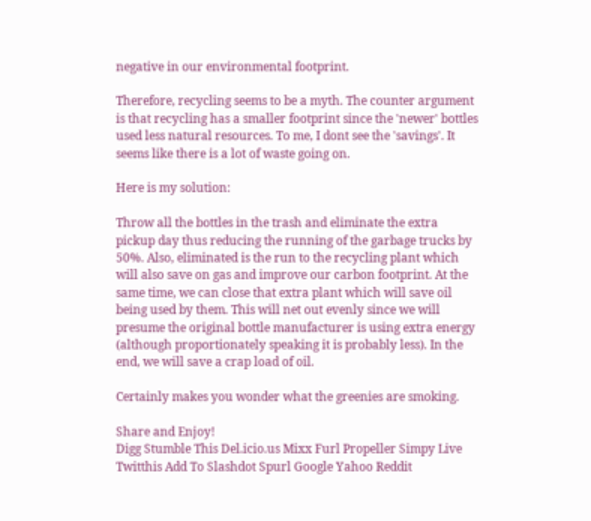negative in our environmental footprint.

Therefore, recycling seems to be a myth. The counter argument is that recycling has a smaller footprint since the 'newer' bottles used less natural resources. To me, I dont see the 'savings'. It seems like there is a lot of waste going on.

Here is my solution:

Throw all the bottles in the trash and eliminate the extra pickup day thus reducing the running of the garbage trucks by 50%. Also, eliminated is the run to the recycling plant which will also save on gas and improve our carbon footprint. At the same time, we can close that extra plant which will save oil being used by them. This will net out evenly since we will presume the original bottle manufacturer is using extra energy (although proportionately speaking it is probably less). In the end, we will save a crap load of oil.

Certainly makes you wonder what the greenies are smoking.

Share and Enjoy!
Digg Stumble This Del.icio.us Mixx Furl Propeller Simpy Live Twitthis Add To Slashdot Spurl Google Yahoo Reddit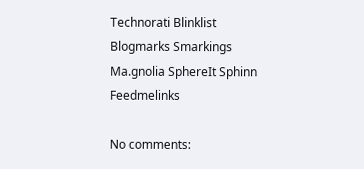Technorati Blinklist Blogmarks Smarkings Ma.gnolia SphereIt Sphinn Feedmelinks

No comments: